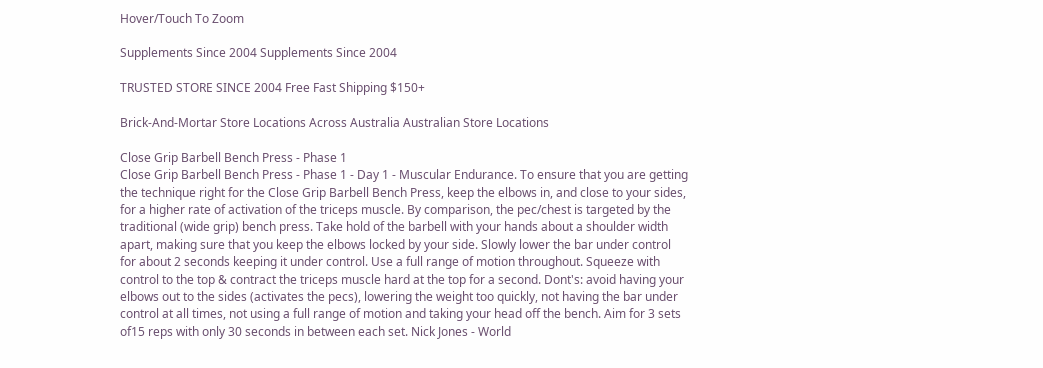Hover/Touch To Zoom

Supplements Since 2004 Supplements Since 2004

TRUSTED STORE SINCE 2004 Free Fast Shipping $150+

Brick-And-Mortar Store Locations Across Australia Australian Store Locations

Close Grip Barbell Bench Press - Phase 1
Close Grip Barbell Bench Press - Phase 1 - Day 1 - Muscular Endurance. To ensure that you are getting the technique right for the Close Grip Barbell Bench Press, keep the elbows in, and close to your sides, for a higher rate of activation of the triceps muscle. By comparison, the pec/chest is targeted by the traditional (wide grip) bench press. Take hold of the barbell with your hands about a shoulder width apart, making sure that you keep the elbows locked by your side. Slowly lower the bar under control for about 2 seconds keeping it under control. Use a full range of motion throughout. Squeeze with control to the top & contract the triceps muscle hard at the top for a second. Dont's: avoid having your elbows out to the sides (activates the pecs), lowering the weight too quickly, not having the bar under control at all times, not using a full range of motion and taking your head off the bench. Aim for 3 sets of15 reps with only 30 seconds in between each set. Nick Jones - World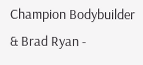Champion Bodybuilder & Brad Ryan -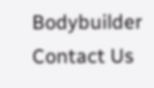Bodybuilder
Contact Us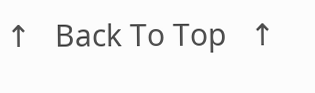↑   Back To Top   ↑